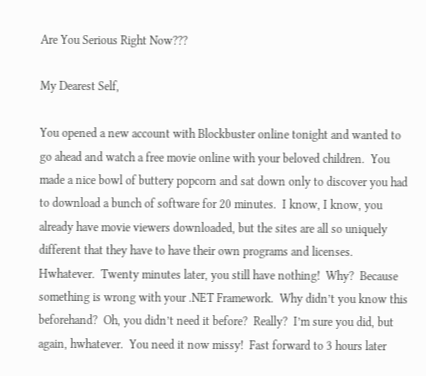Are You Serious Right Now???

My Dearest Self,

You opened a new account with Blockbuster online tonight and wanted to go ahead and watch a free movie online with your beloved children.  You made a nice bowl of buttery popcorn and sat down only to discover you had to download a bunch of software for 20 minutes.  I know, I know, you already have movie viewers downloaded, but the sites are all so uniquely different that they have to have their own programs and licenses.  Hwhatever.  Twenty minutes later, you still have nothing!  Why?  Because something is wrong with your .NET Framework.  Why didn’t you know this beforehand?  Oh, you didn’t need it before?  Really?  I’m sure you did, but again, hwhatever.  You need it now missy!  Fast forward to 3 hours later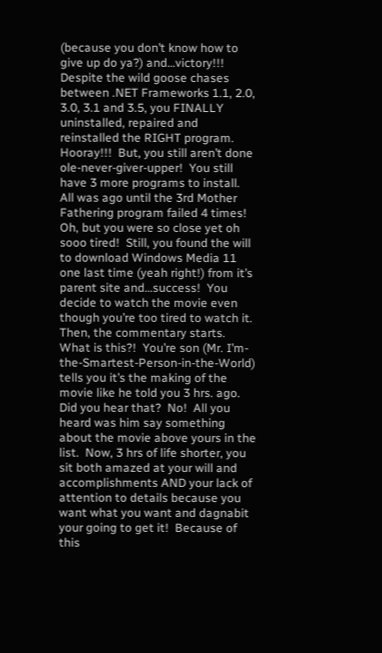(because you don’t know how to give up do ya?) and…victory!!!  Despite the wild goose chases between .NET Frameworks 1.1, 2.0, 3.0, 3.1 and 3.5, you FINALLY uninstalled, repaired and reinstalled the RIGHT program.  Hooray!!!  But, you still aren’t done ole-never-giver-upper!  You still have 3 more programs to install.  All was ago until the 3rd Mother Fathering program failed 4 times!  Oh, but you were so close yet oh sooo tired!  Still, you found the will to download Windows Media 11 one last time (yeah right!) from it’s parent site and…success!  You decide to watch the movie even though you’re too tired to watch it.  Then, the commentary starts.  What is this?!  You’re son (Mr. I’m-the-Smartest-Person-in-the-World) tells you it’s the making of the movie like he told you 3 hrs. ago.  Did you hear that?  No!  All you heard was him say something about the movie above yours in the list.  Now, 3 hrs of life shorter, you sit both amazed at your will and accomplishments AND your lack of attention to details because you want what you want and dagnabit your going to get it!  Because of this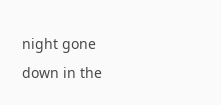night gone down in the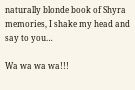naturally blonde book of Shyra memories, I shake my head and say to you…

Wa wa wa wa!!!